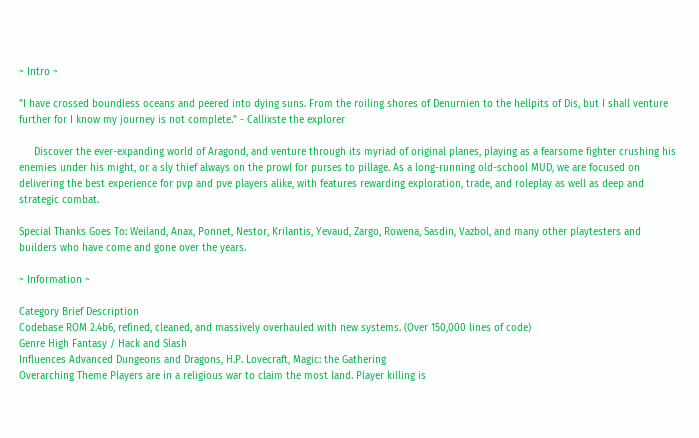~ Intro ~

"I have crossed boundless oceans and peered into dying suns. From the roiling shores of Denurnien to the hellpits of Dis, but I shall venture further for I know my journey is not complete." - Callixste the explorer

     Discover the ever-expanding world of Aragond, and venture through its myriad of original planes, playing as a fearsome fighter crushing his enemies under his might, or a sly thief always on the prowl for purses to pillage. As a long-running old-school MUD, we are focused on delivering the best experience for pvp and pve players alike, with features rewarding exploration, trade, and roleplay as well as deep and strategic combat.

Special Thanks Goes To: Weiland, Anax, Ponnet, Nestor, Krilantis, Yevaud, Zargo, Rowena, Sasdin, Vazbol, and many other playtesters and builders who have come and gone over the years.

~ Information ~

Category Brief Description
Codebase ROM 2.4b6, refined, cleaned, and massively overhauled with new systems. (Over 150,000 lines of code)
Genre High Fantasy / Hack and Slash
Influences Advanced Dungeons and Dragons, H.P. Lovecraft, Magic: the Gathering
Overarching Theme Players are in a religious war to claim the most land. Player killing is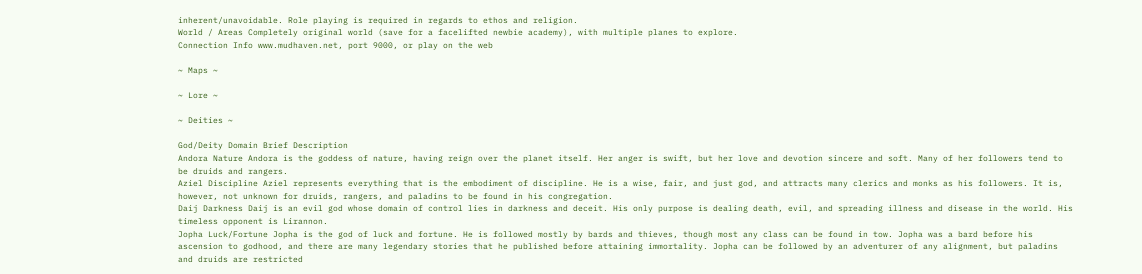inherent/unavoidable. Role playing is required in regards to ethos and religion.
World / Areas Completely original world (save for a facelifted newbie academy), with multiple planes to explore.
Connection Info www.mudhaven.net, port 9000, or play on the web

~ Maps ~

~ Lore ~

~ Deities ~

God/Deity Domain Brief Description
Andora Nature Andora is the goddess of nature, having reign over the planet itself. Her anger is swift, but her love and devotion sincere and soft. Many of her followers tend to be druids and rangers.
Aziel Discipline Aziel represents everything that is the embodiment of discipline. He is a wise, fair, and just god, and attracts many clerics and monks as his followers. It is, however, not unknown for druids, rangers, and paladins to be found in his congregation.
Daij Darkness Daij is an evil god whose domain of control lies in darkness and deceit. His only purpose is dealing death, evil, and spreading illness and disease in the world. His timeless opponent is Lirannon.
Jopha Luck/Fortune Jopha is the god of luck and fortune. He is followed mostly by bards and thieves, though most any class can be found in tow. Jopha was a bard before his ascension to godhood, and there are many legendary stories that he published before attaining immortality. Jopha can be followed by an adventurer of any alignment, but paladins and druids are restricted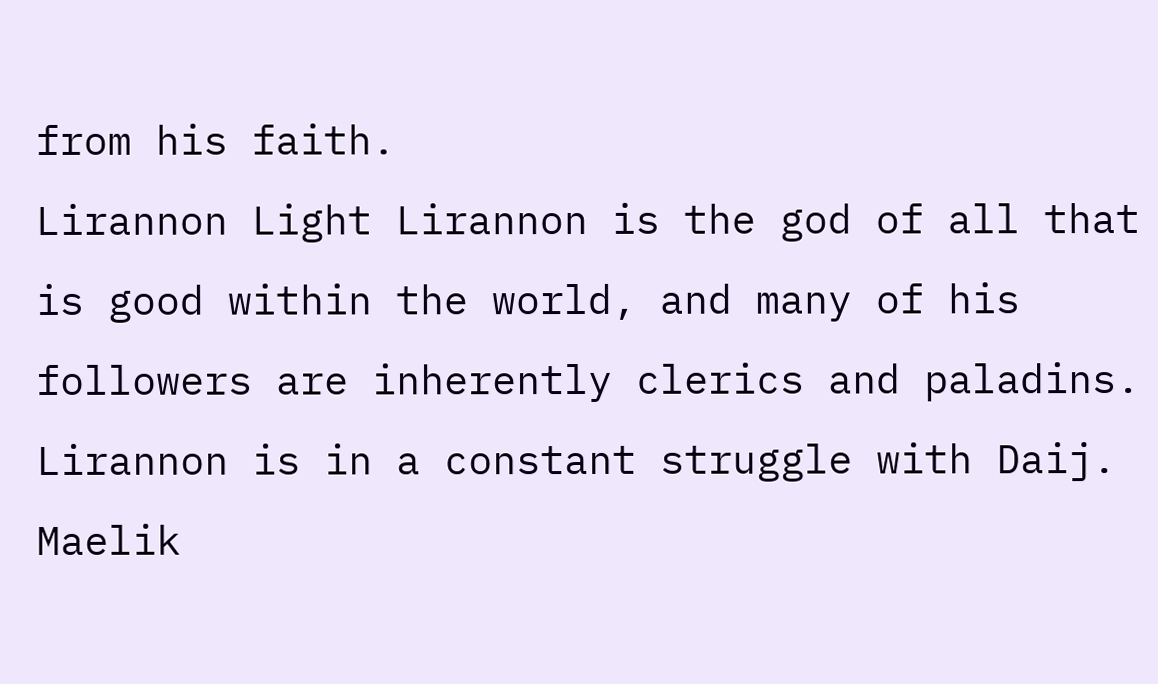from his faith.
Lirannon Light Lirannon is the god of all that is good within the world, and many of his followers are inherently clerics and paladins. Lirannon is in a constant struggle with Daij.
Maelik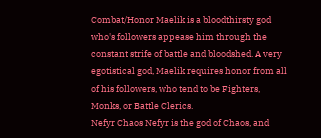Combat/Honor Maelik is a bloodthirsty god who's followers appease him through the constant strife of battle and bloodshed. A very egotistical god, Maelik requires honor from all of his followers, who tend to be Fighters, Monks, or Battle Clerics.
Nefyr Chaos Nefyr is the god of Chaos, and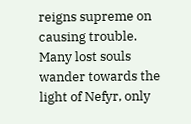reigns supreme on causing trouble. Many lost souls wander towards the light of Nefyr, only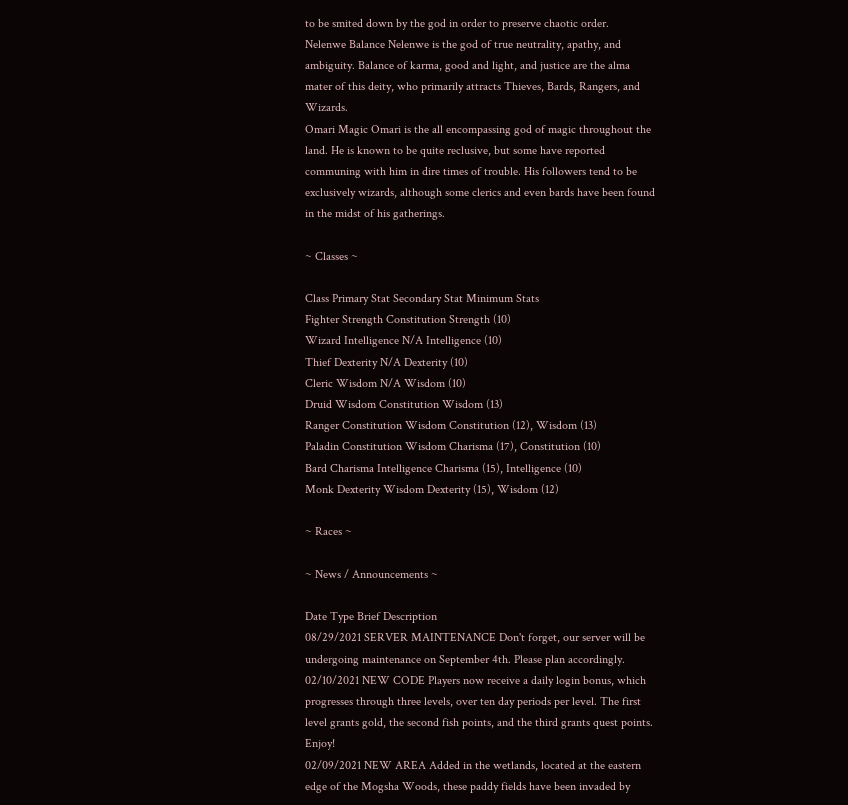to be smited down by the god in order to preserve chaotic order.
Nelenwe Balance Nelenwe is the god of true neutrality, apathy, and ambiguity. Balance of karma, good and light, and justice are the alma mater of this deity, who primarily attracts Thieves, Bards, Rangers, and Wizards.
Omari Magic Omari is the all encompassing god of magic throughout the land. He is known to be quite reclusive, but some have reported communing with him in dire times of trouble. His followers tend to be exclusively wizards, although some clerics and even bards have been found in the midst of his gatherings.

~ Classes ~

Class Primary Stat Secondary Stat Minimum Stats
Fighter Strength Constitution Strength (10)
Wizard Intelligence N/A Intelligence (10)
Thief Dexterity N/A Dexterity (10)
Cleric Wisdom N/A Wisdom (10)
Druid Wisdom Constitution Wisdom (13)
Ranger Constitution Wisdom Constitution (12), Wisdom (13)
Paladin Constitution Wisdom Charisma (17), Constitution (10)
Bard Charisma Intelligence Charisma (15), Intelligence (10)
Monk Dexterity Wisdom Dexterity (15), Wisdom (12)

~ Races ~

~ News / Announcements ~

Date Type Brief Description
08/29/2021 SERVER MAINTENANCE Don't forget, our server will be undergoing maintenance on September 4th. Please plan accordingly.
02/10/2021 NEW CODE Players now receive a daily login bonus, which progresses through three levels, over ten day periods per level. The first level grants gold, the second fish points, and the third grants quest points. Enjoy!
02/09/2021 NEW AREA Added in the wetlands, located at the eastern edge of the Mogsha Woods, these paddy fields have been invaded by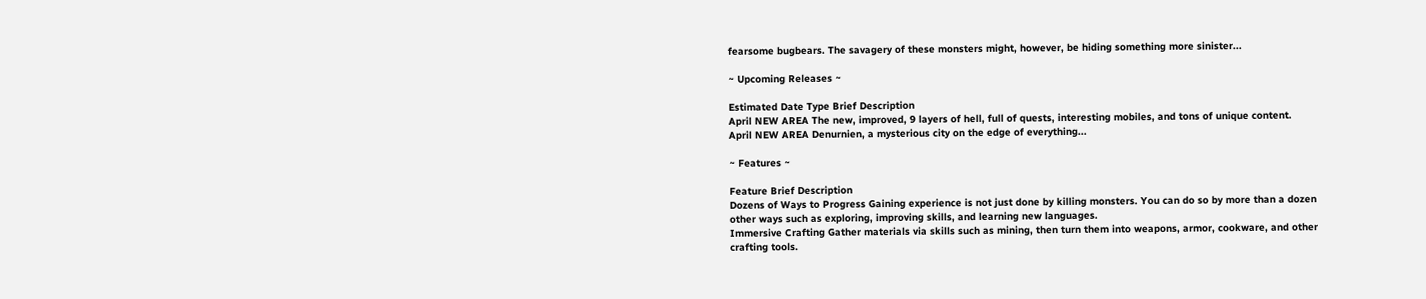fearsome bugbears. The savagery of these monsters might, however, be hiding something more sinister...

~ Upcoming Releases ~

Estimated Date Type Brief Description
April NEW AREA The new, improved, 9 layers of hell, full of quests, interesting mobiles, and tons of unique content.
April NEW AREA Denurnien, a mysterious city on the edge of everything...

~ Features ~

Feature Brief Description
Dozens of Ways to Progress Gaining experience is not just done by killing monsters. You can do so by more than a dozen other ways such as exploring, improving skills, and learning new languages.
Immersive Crafting Gather materials via skills such as mining, then turn them into weapons, armor, cookware, and other crafting tools.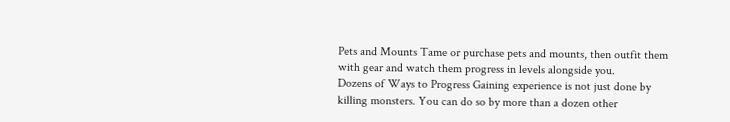Pets and Mounts Tame or purchase pets and mounts, then outfit them with gear and watch them progress in levels alongside you.
Dozens of Ways to Progress Gaining experience is not just done by killing monsters. You can do so by more than a dozen other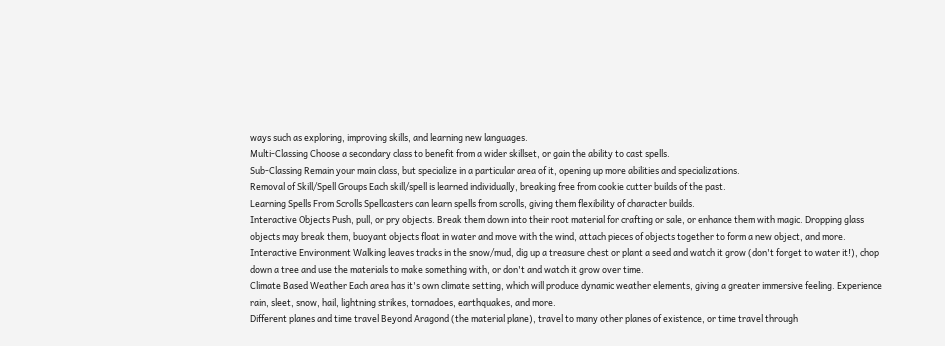ways such as exploring, improving skills, and learning new languages.
Multi-Classing Choose a secondary class to benefit from a wider skillset, or gain the ability to cast spells.
Sub-Classing Remain your main class, but specialize in a particular area of it, opening up more abilities and specializations.
Removal of Skill/Spell Groups Each skill/spell is learned individually, breaking free from cookie cutter builds of the past.
Learning Spells From Scrolls Spellcasters can learn spells from scrolls, giving them flexibility of character builds.
Interactive Objects Push, pull, or pry objects. Break them down into their root material for crafting or sale, or enhance them with magic. Dropping glass objects may break them, buoyant objects float in water and move with the wind, attach pieces of objects together to form a new object, and more.
Interactive Environment Walking leaves tracks in the snow/mud, dig up a treasure chest or plant a seed and watch it grow (don't forget to water it!), chop down a tree and use the materials to make something with, or don't and watch it grow over time.
Climate Based Weather Each area has it's own climate setting, which will produce dynamic weather elements, giving a greater immersive feeling. Experience rain, sleet, snow, hail, lightning strikes, tornadoes, earthquakes, and more.
Different planes and time travel Beyond Aragond (the material plane), travel to many other planes of existence, or time travel through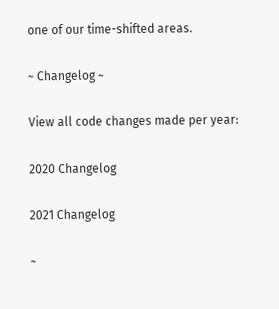one of our time-shifted areas.

~ Changelog ~

View all code changes made per year:

2020 Changelog

2021 Changelog

~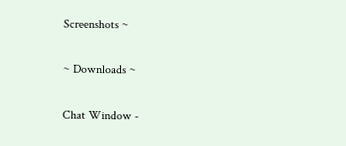Screenshots ~

~ Downloads ~

Chat Window -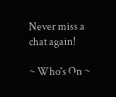Never miss a chat again!

~ Who's On ~